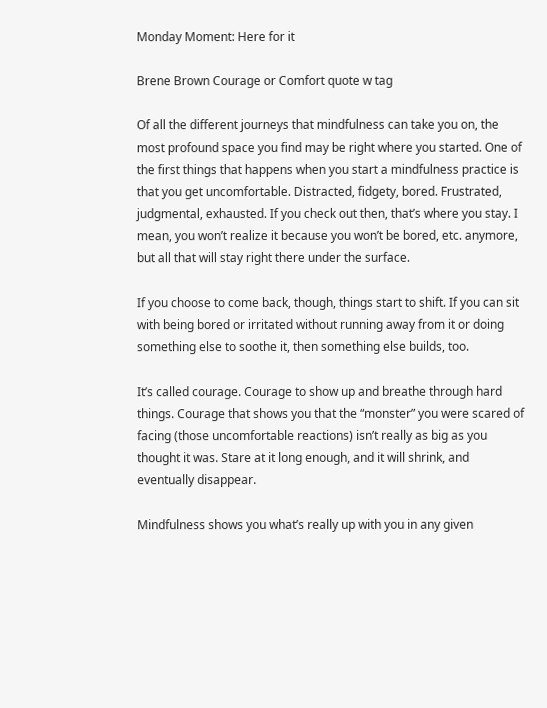Monday Moment: Here for it

Brene Brown Courage or Comfort quote w tag

Of all the different journeys that mindfulness can take you on, the most profound space you find may be right where you started. One of the first things that happens when you start a mindfulness practice is that you get uncomfortable. Distracted, fidgety, bored. Frustrated,  judgmental, exhausted. If you check out then, that’s where you stay. I mean, you won’t realize it because you won’t be bored, etc. anymore, but all that will stay right there under the surface.

If you choose to come back, though, things start to shift. If you can sit with being bored or irritated without running away from it or doing something else to soothe it, then something else builds, too.

It’s called courage. Courage to show up and breathe through hard things. Courage that shows you that the “monster” you were scared of facing (those uncomfortable reactions) isn’t really as big as you thought it was. Stare at it long enough, and it will shrink, and eventually disappear.

Mindfulness shows you what’s really up with you in any given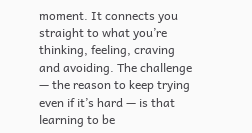moment. It connects you straight to what you’re thinking, feeling, craving and avoiding. The challenge — the reason to keep trying even if it’s hard — is that learning to be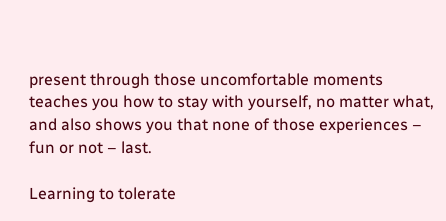present through those uncomfortable moments teaches you how to stay with yourself, no matter what, and also shows you that none of those experiences – fun or not – last.

Learning to tolerate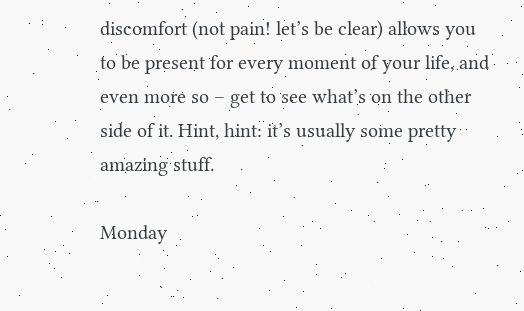discomfort (not pain! let’s be clear) allows you to be present for every moment of your life, and even more so – get to see what’s on the other side of it. Hint, hint: it’s usually some pretty amazing stuff.

Monday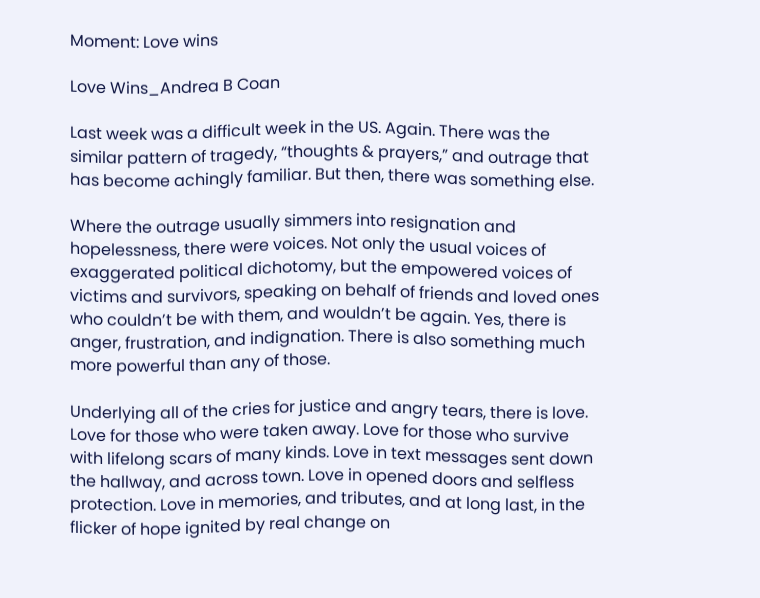Moment: Love wins

Love Wins_Andrea B Coan

Last week was a difficult week in the US. Again. There was the similar pattern of tragedy, “thoughts & prayers,” and outrage that has become achingly familiar. But then, there was something else.

Where the outrage usually simmers into resignation and hopelessness, there were voices. Not only the usual voices of exaggerated political dichotomy, but the empowered voices of victims and survivors, speaking on behalf of friends and loved ones who couldn’t be with them, and wouldn’t be again. Yes, there is anger, frustration, and indignation. There is also something much more powerful than any of those.

Underlying all of the cries for justice and angry tears, there is love. Love for those who were taken away. Love for those who survive with lifelong scars of many kinds. Love in text messages sent down the hallway, and across town. Love in opened doors and selfless protection. Love in memories, and tributes, and at long last, in the flicker of hope ignited by real change on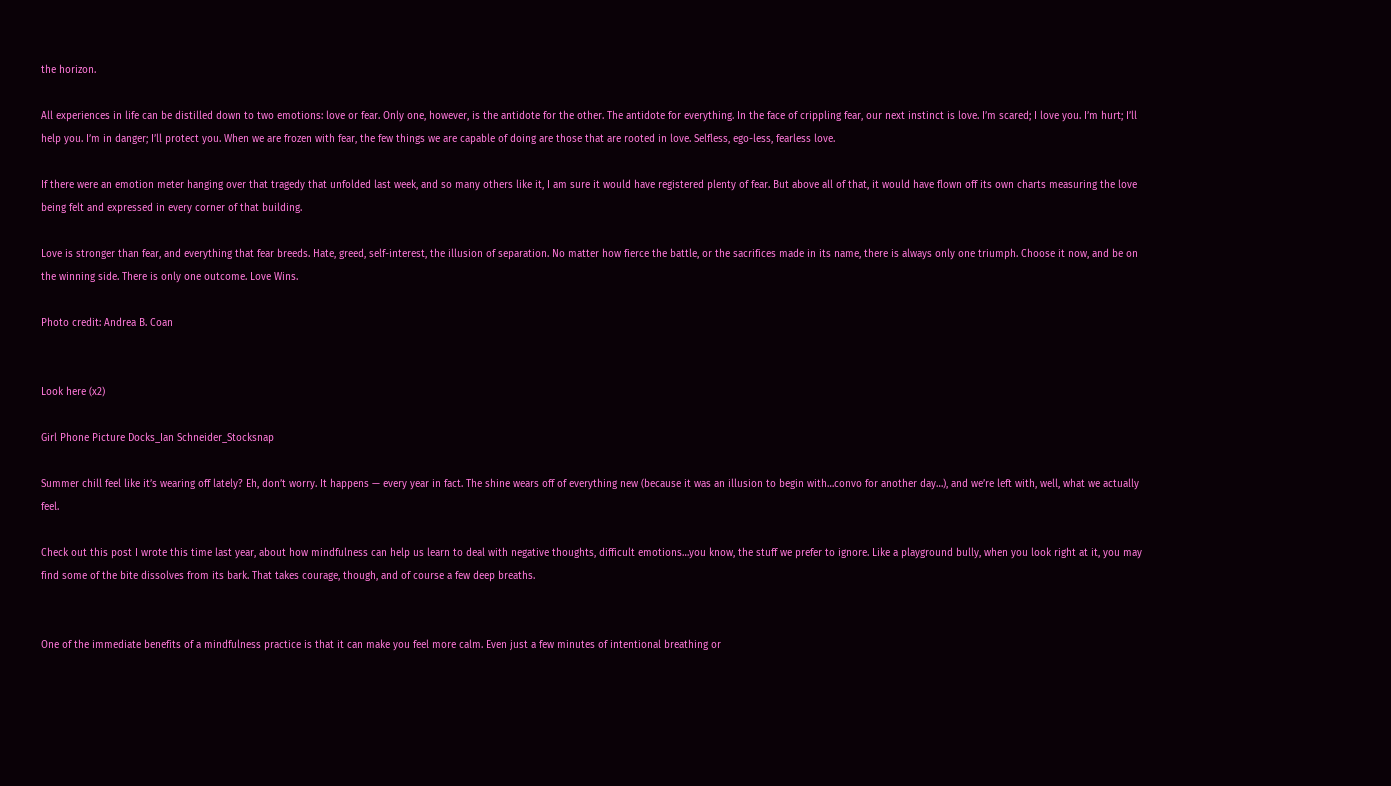the horizon.

All experiences in life can be distilled down to two emotions: love or fear. Only one, however, is the antidote for the other. The antidote for everything. In the face of crippling fear, our next instinct is love. I’m scared; I love you. I’m hurt; I’ll help you. I’m in danger; I’ll protect you. When we are frozen with fear, the few things we are capable of doing are those that are rooted in love. Selfless, ego-less, fearless love.

If there were an emotion meter hanging over that tragedy that unfolded last week, and so many others like it, I am sure it would have registered plenty of fear. But above all of that, it would have flown off its own charts measuring the love being felt and expressed in every corner of that building.

Love is stronger than fear, and everything that fear breeds. Hate, greed, self-interest, the illusion of separation. No matter how fierce the battle, or the sacrifices made in its name, there is always only one triumph. Choose it now, and be on the winning side. There is only one outcome. Love Wins.

Photo credit: Andrea B. Coan


Look here (x2)

Girl Phone Picture Docks_Ian Schneider_Stocksnap

Summer chill feel like it’s wearing off lately? Eh, don’t worry. It happens — every year in fact. The shine wears off of everything new (because it was an illusion to begin with…convo for another day…), and we’re left with, well, what we actually feel.

Check out this post I wrote this time last year, about how mindfulness can help us learn to deal with negative thoughts, difficult emotions…you know, the stuff we prefer to ignore. Like a playground bully, when you look right at it, you may find some of the bite dissolves from its bark. That takes courage, though, and of course a few deep breaths.


One of the immediate benefits of a mindfulness practice is that it can make you feel more calm. Even just a few minutes of intentional breathing or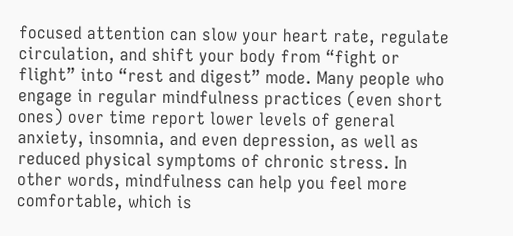focused attention can slow your heart rate, regulate circulation, and shift your body from “fight or flight” into “rest and digest” mode. Many people who engage in regular mindfulness practices (even short ones) over time report lower levels of general anxiety, insomnia, and even depression, as well as reduced physical symptoms of chronic stress. In other words, mindfulness can help you feel more comfortable, which is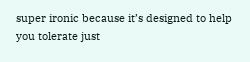super ironic because it’s designed to help you tolerate just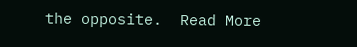the opposite.  Read More